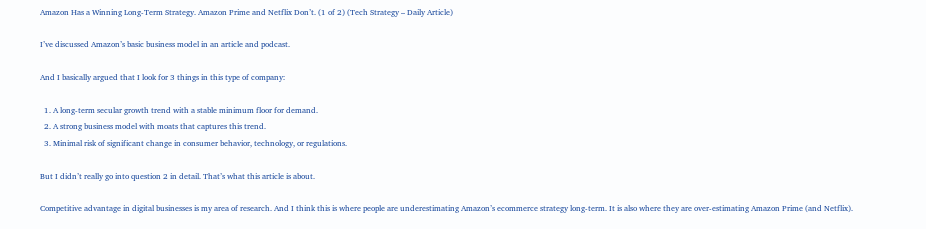Amazon Has a Winning Long-Term Strategy. Amazon Prime and Netflix Don’t. (1 of 2) (Tech Strategy – Daily Article)

I’ve discussed Amazon’s basic business model in an article and podcast.

And I basically argued that I look for 3 things in this type of company:

  1. A long-term secular growth trend with a stable minimum floor for demand.
  2. A strong business model with moats that captures this trend.
  3. Minimal risk of significant change in consumer behavior, technology, or regulations.

But I didn’t really go into question 2 in detail. That’s what this article is about.

Competitive advantage in digital businesses is my area of research. And I think this is where people are underestimating Amazon’s ecommerce strategy long-term. It is also where they are over-estimating Amazon Prime (and Netflix).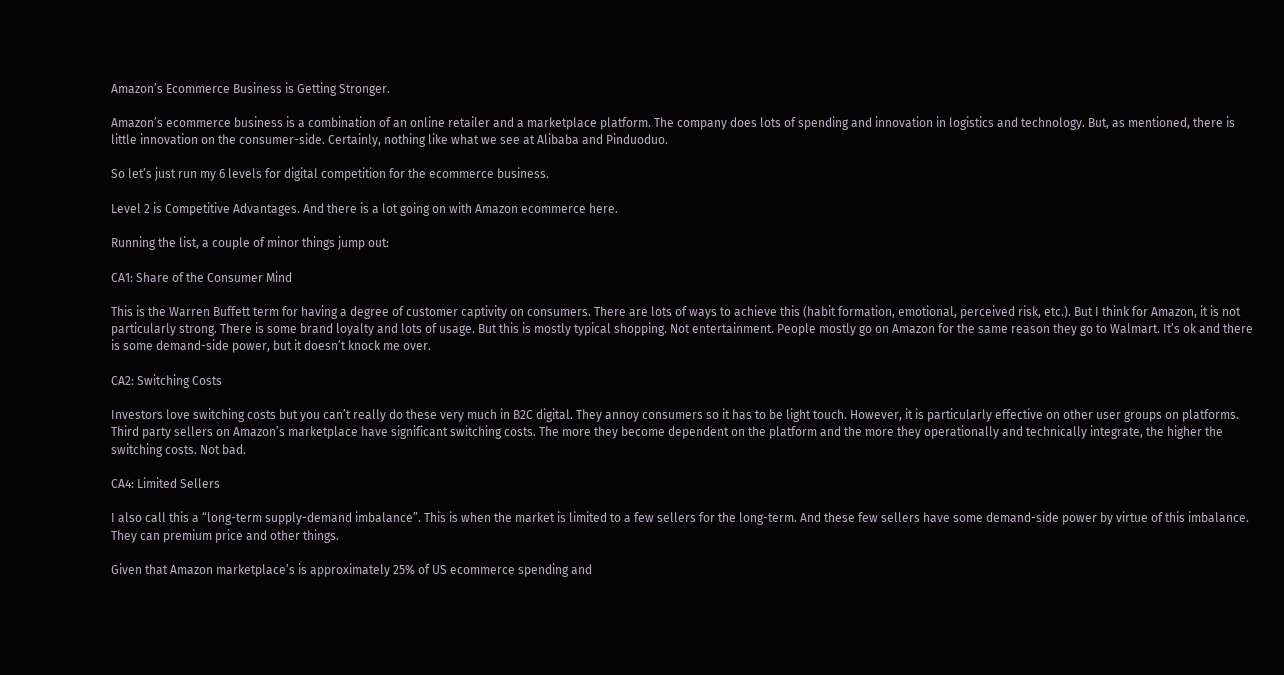Amazon’s Ecommerce Business is Getting Stronger.

Amazon’s ecommerce business is a combination of an online retailer and a marketplace platform. The company does lots of spending and innovation in logistics and technology. But, as mentioned, there is little innovation on the consumer-side. Certainly, nothing like what we see at Alibaba and Pinduoduo.

So let’s just run my 6 levels for digital competition for the ecommerce business.

Level 2 is Competitive Advantages. And there is a lot going on with Amazon ecommerce here.

Running the list, a couple of minor things jump out:

CA1: Share of the Consumer Mind

This is the Warren Buffett term for having a degree of customer captivity on consumers. There are lots of ways to achieve this (habit formation, emotional, perceived risk, etc.). But I think for Amazon, it is not particularly strong. There is some brand loyalty and lots of usage. But this is mostly typical shopping. Not entertainment. People mostly go on Amazon for the same reason they go to Walmart. It’s ok and there is some demand-side power, but it doesn’t knock me over.

CA2: Switching Costs

Investors love switching costs but you can’t really do these very much in B2C digital. They annoy consumers so it has to be light touch. However, it is particularly effective on other user groups on platforms. Third party sellers on Amazon’s marketplace have significant switching costs. The more they become dependent on the platform and the more they operationally and technically integrate, the higher the switching costs. Not bad.

CA4: Limited Sellers

I also call this a “long-term supply-demand imbalance”. This is when the market is limited to a few sellers for the long-term. And these few sellers have some demand-side power by virtue of this imbalance. They can premium price and other things.

Given that Amazon marketplace’s is approximately 25% of US ecommerce spending and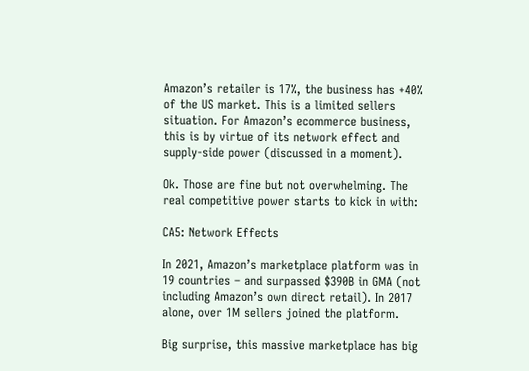Amazon’s retailer is 17%, the business has +40% of the US market. This is a limited sellers situation. For Amazon’s ecommerce business, this is by virtue of its network effect and supply-side power (discussed in a moment).

Ok. Those are fine but not overwhelming. The real competitive power starts to kick in with:

CA5: Network Effects

In 2021, Amazon’s marketplace platform was in 19 countries – and surpassed $390B in GMA (not including Amazon’s own direct retail). In 2017 alone, over 1M sellers joined the platform.

Big surprise, this massive marketplace has big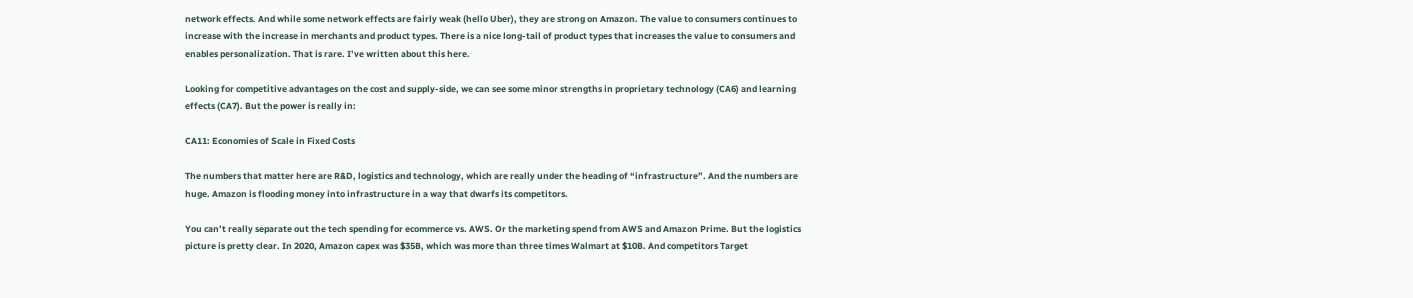network effects. And while some network effects are fairly weak (hello Uber), they are strong on Amazon. The value to consumers continues to increase with the increase in merchants and product types. There is a nice long-tail of product types that increases the value to consumers and enables personalization. That is rare. I’ve written about this here.

Looking for competitive advantages on the cost and supply-side, we can see some minor strengths in proprietary technology (CA6) and learning effects (CA7). But the power is really in:

CA11: Economies of Scale in Fixed Costs

The numbers that matter here are R&D, logistics and technology, which are really under the heading of “infrastructure”. And the numbers are huge. Amazon is flooding money into infrastructure in a way that dwarfs its competitors.

You can’t really separate out the tech spending for ecommerce vs. AWS. Or the marketing spend from AWS and Amazon Prime. But the logistics picture is pretty clear. In 2020, Amazon capex was $35B, which was more than three times Walmart at $10B. And competitors Target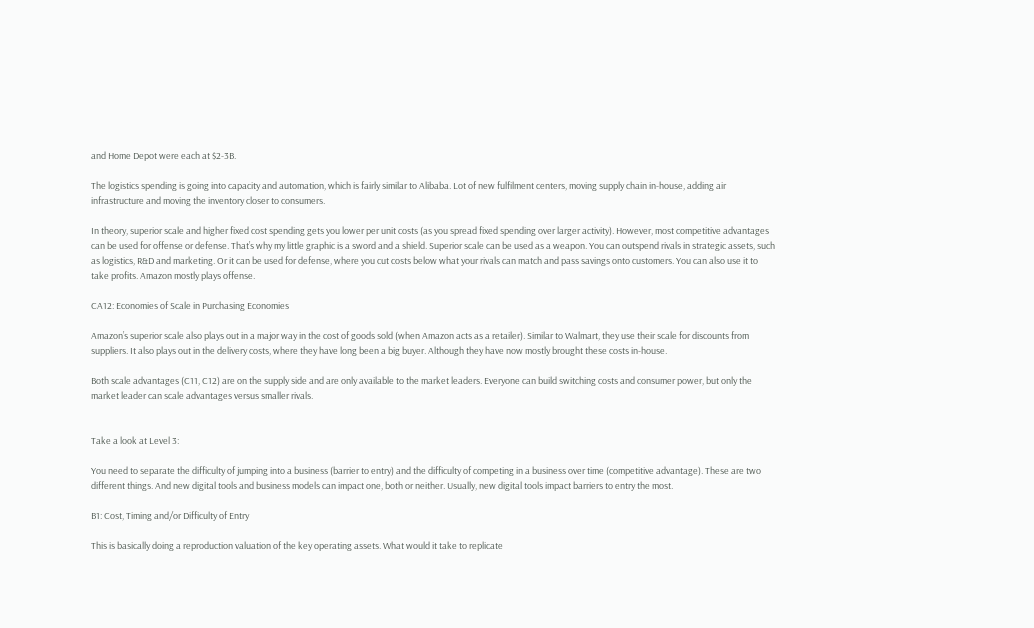and Home Depot were each at $2-3B.

The logistics spending is going into capacity and automation, which is fairly similar to Alibaba. Lot of new fulfilment centers, moving supply chain in-house, adding air infrastructure and moving the inventory closer to consumers.

In theory, superior scale and higher fixed cost spending gets you lower per unit costs (as you spread fixed spending over larger activity). However, most competitive advantages can be used for offense or defense. That’s why my little graphic is a sword and a shield. Superior scale can be used as a weapon. You can outspend rivals in strategic assets, such as logistics, R&D and marketing. Or it can be used for defense, where you cut costs below what your rivals can match and pass savings onto customers. You can also use it to take profits. Amazon mostly plays offense.

CA12: Economies of Scale in Purchasing Economies

Amazon’s superior scale also plays out in a major way in the cost of goods sold (when Amazon acts as a retailer). Similar to Walmart, they use their scale for discounts from suppliers. It also plays out in the delivery costs, where they have long been a big buyer. Although they have now mostly brought these costs in-house.

Both scale advantages (C11, C12) are on the supply side and are only available to the market leaders. Everyone can build switching costs and consumer power, but only the market leader can scale advantages versus smaller rivals.


Take a look at Level 3:

You need to separate the difficulty of jumping into a business (barrier to entry) and the difficulty of competing in a business over time (competitive advantage). These are two different things. And new digital tools and business models can impact one, both or neither. Usually, new digital tools impact barriers to entry the most.

B1: Cost, Timing and/or Difficulty of Entry

This is basically doing a reproduction valuation of the key operating assets. What would it take to replicate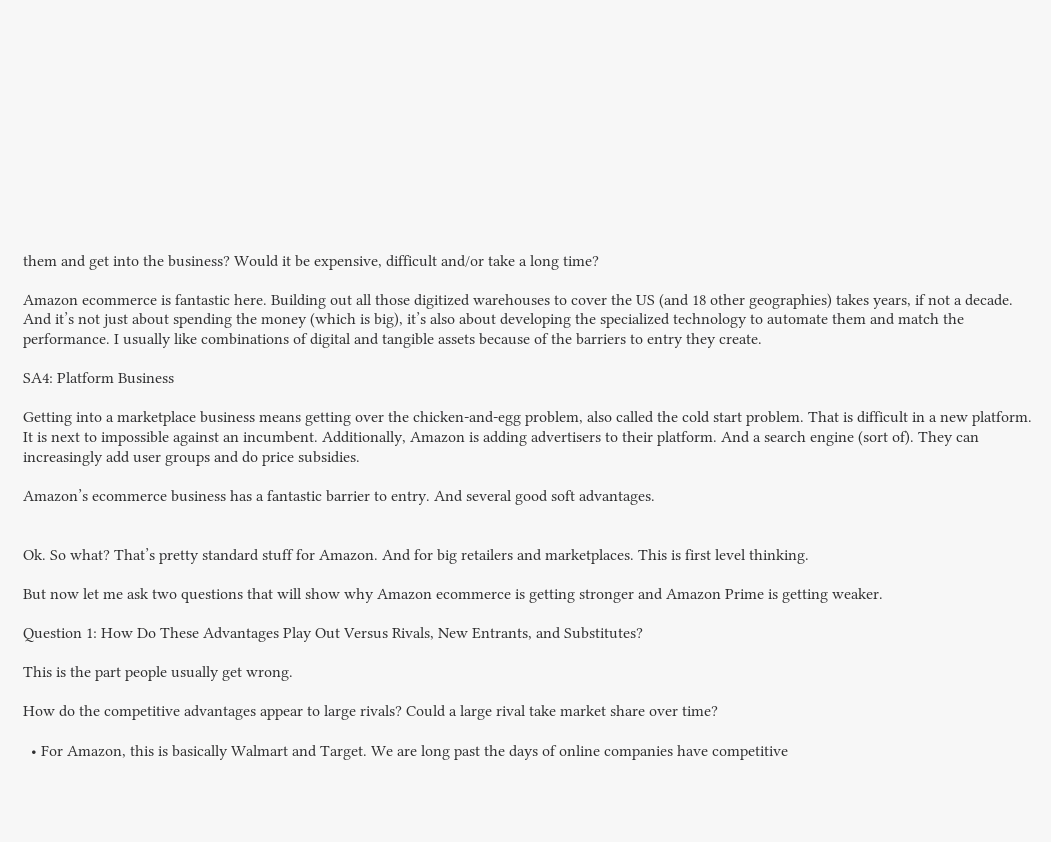them and get into the business? Would it be expensive, difficult and/or take a long time?

Amazon ecommerce is fantastic here. Building out all those digitized warehouses to cover the US (and 18 other geographies) takes years, if not a decade. And it’s not just about spending the money (which is big), it’s also about developing the specialized technology to automate them and match the performance. I usually like combinations of digital and tangible assets because of the barriers to entry they create.

SA4: Platform Business

Getting into a marketplace business means getting over the chicken-and-egg problem, also called the cold start problem. That is difficult in a new platform. It is next to impossible against an incumbent. Additionally, Amazon is adding advertisers to their platform. And a search engine (sort of). They can increasingly add user groups and do price subsidies.

Amazon’s ecommerce business has a fantastic barrier to entry. And several good soft advantages.


Ok. So what? That’s pretty standard stuff for Amazon. And for big retailers and marketplaces. This is first level thinking.

But now let me ask two questions that will show why Amazon ecommerce is getting stronger and Amazon Prime is getting weaker.

Question 1: How Do These Advantages Play Out Versus Rivals, New Entrants, and Substitutes?

This is the part people usually get wrong.

How do the competitive advantages appear to large rivals? Could a large rival take market share over time?

  • For Amazon, this is basically Walmart and Target. We are long past the days of online companies have competitive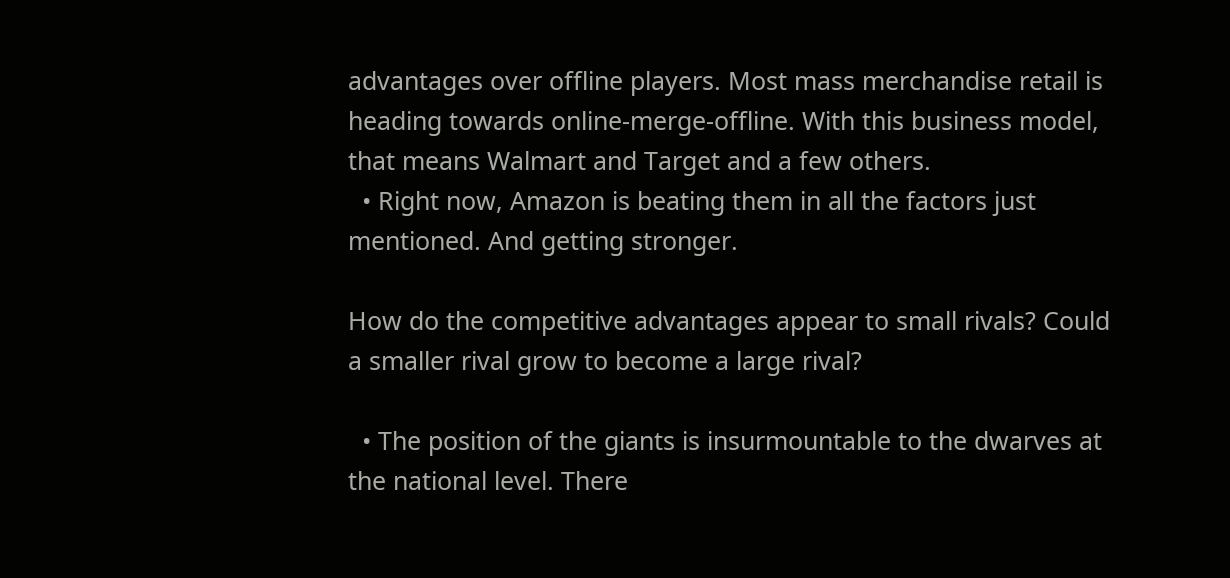advantages over offline players. Most mass merchandise retail is heading towards online-merge-offline. With this business model, that means Walmart and Target and a few others.
  • Right now, Amazon is beating them in all the factors just mentioned. And getting stronger.

How do the competitive advantages appear to small rivals? Could a smaller rival grow to become a large rival?

  • The position of the giants is insurmountable to the dwarves at the national level. There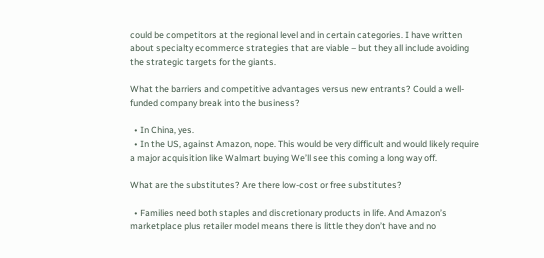could be competitors at the regional level and in certain categories. I have written about specialty ecommerce strategies that are viable – but they all include avoiding the strategic targets for the giants.

What the barriers and competitive advantages versus new entrants? Could a well-funded company break into the business?

  • In China, yes.
  • In the US, against Amazon, nope. This would be very difficult and would likely require a major acquisition like Walmart buying We’ll see this coming a long way off.

What are the substitutes? Are there low-cost or free substitutes?

  • Families need both staples and discretionary products in life. And Amazon’s marketplace plus retailer model means there is little they don’t have and no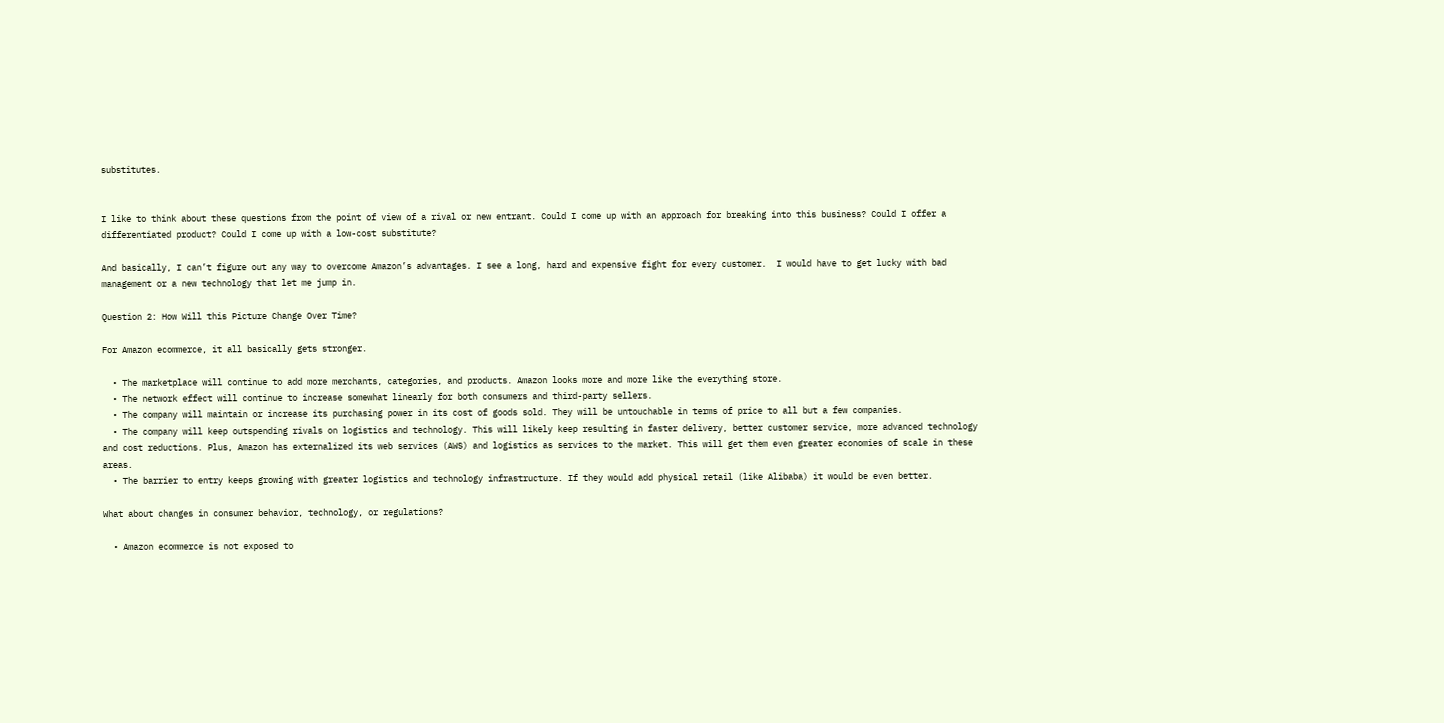substitutes.


I like to think about these questions from the point of view of a rival or new entrant. Could I come up with an approach for breaking into this business? Could I offer a differentiated product? Could I come up with a low-cost substitute?

And basically, I can’t figure out any way to overcome Amazon’s advantages. I see a long, hard and expensive fight for every customer.  I would have to get lucky with bad management or a new technology that let me jump in.

Question 2: How Will this Picture Change Over Time?

For Amazon ecommerce, it all basically gets stronger.

  • The marketplace will continue to add more merchants, categories, and products. Amazon looks more and more like the everything store.
  • The network effect will continue to increase somewhat linearly for both consumers and third-party sellers.
  • The company will maintain or increase its purchasing power in its cost of goods sold. They will be untouchable in terms of price to all but a few companies.
  • The company will keep outspending rivals on logistics and technology. This will likely keep resulting in faster delivery, better customer service, more advanced technology and cost reductions. Plus, Amazon has externalized its web services (AWS) and logistics as services to the market. This will get them even greater economies of scale in these areas.
  • The barrier to entry keeps growing with greater logistics and technology infrastructure. If they would add physical retail (like Alibaba) it would be even better.

What about changes in consumer behavior, technology, or regulations?

  • Amazon ecommerce is not exposed to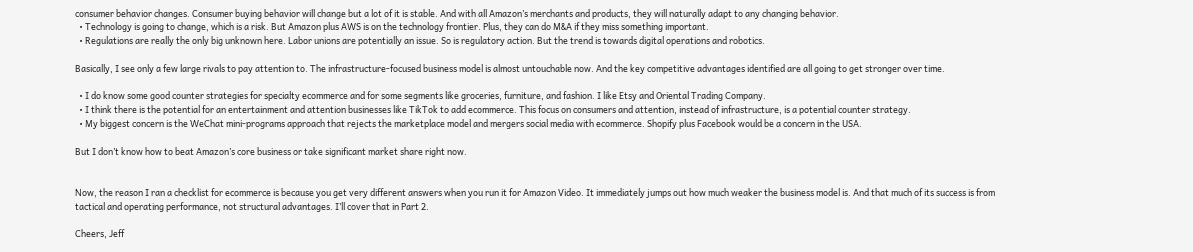consumer behavior changes. Consumer buying behavior will change but a lot of it is stable. And with all Amazon’s merchants and products, they will naturally adapt to any changing behavior.
  • Technology is going to change, which is a risk. But Amazon plus AWS is on the technology frontier. Plus, they can do M&A if they miss something important.
  • Regulations are really the only big unknown here. Labor unions are potentially an issue. So is regulatory action. But the trend is towards digital operations and robotics.

Basically, I see only a few large rivals to pay attention to. The infrastructure-focused business model is almost untouchable now. And the key competitive advantages identified are all going to get stronger over time.

  • I do know some good counter strategies for specialty ecommerce and for some segments like groceries, furniture, and fashion. I like Etsy and Oriental Trading Company.
  • I think there is the potential for an entertainment and attention businesses like TikTok to add ecommerce. This focus on consumers and attention, instead of infrastructure, is a potential counter strategy.
  • My biggest concern is the WeChat mini-programs approach that rejects the marketplace model and mergers social media with ecommerce. Shopify plus Facebook would be a concern in the USA.

But I don’t know how to beat Amazon’s core business or take significant market share right now.


Now, the reason I ran a checklist for ecommerce is because you get very different answers when you run it for Amazon Video. It immediately jumps out how much weaker the business model is. And that much of its success is from tactical and operating performance, not structural advantages. I’ll cover that in Part 2.

Cheers, Jeff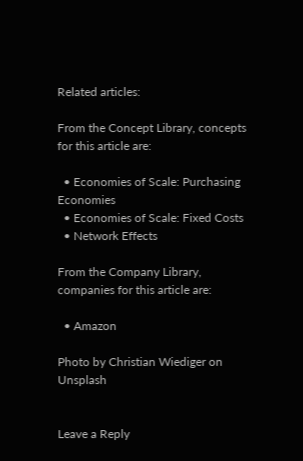Related articles:

From the Concept Library, concepts for this article are:

  • Economies of Scale: Purchasing Economies
  • Economies of Scale: Fixed Costs
  • Network Effects

From the Company Library, companies for this article are:

  • Amazon

Photo by Christian Wiediger on Unsplash


Leave a Reply